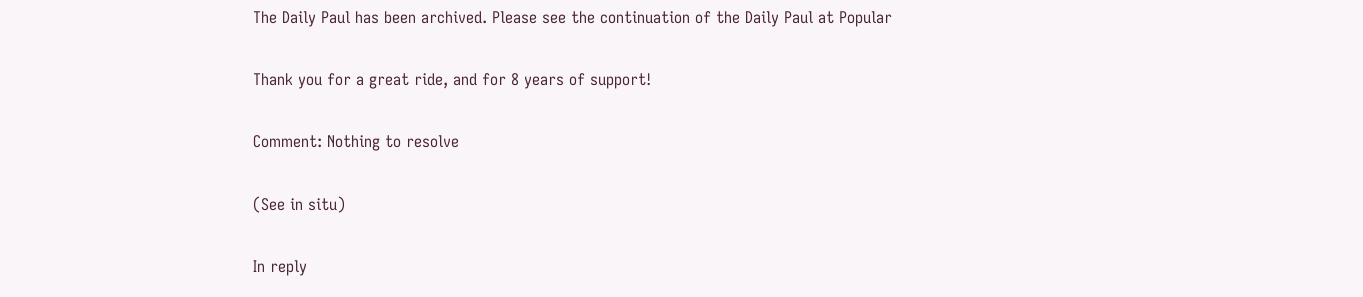The Daily Paul has been archived. Please see the continuation of the Daily Paul at Popular

Thank you for a great ride, and for 8 years of support!

Comment: Nothing to resolve

(See in situ)

In reply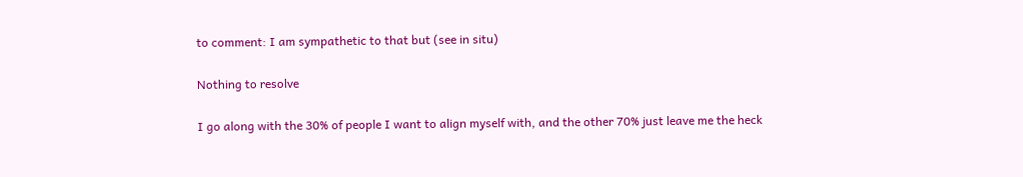to comment: I am sympathetic to that but (see in situ)

Nothing to resolve

I go along with the 30% of people I want to align myself with, and the other 70% just leave me the heck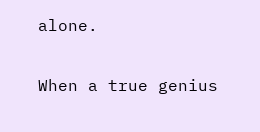alone.

When a true genius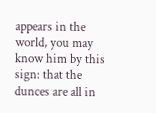appears in the world, you may know him by this sign: that the dunces are all in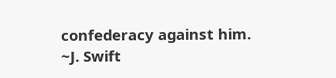confederacy against him. ~J. Swift